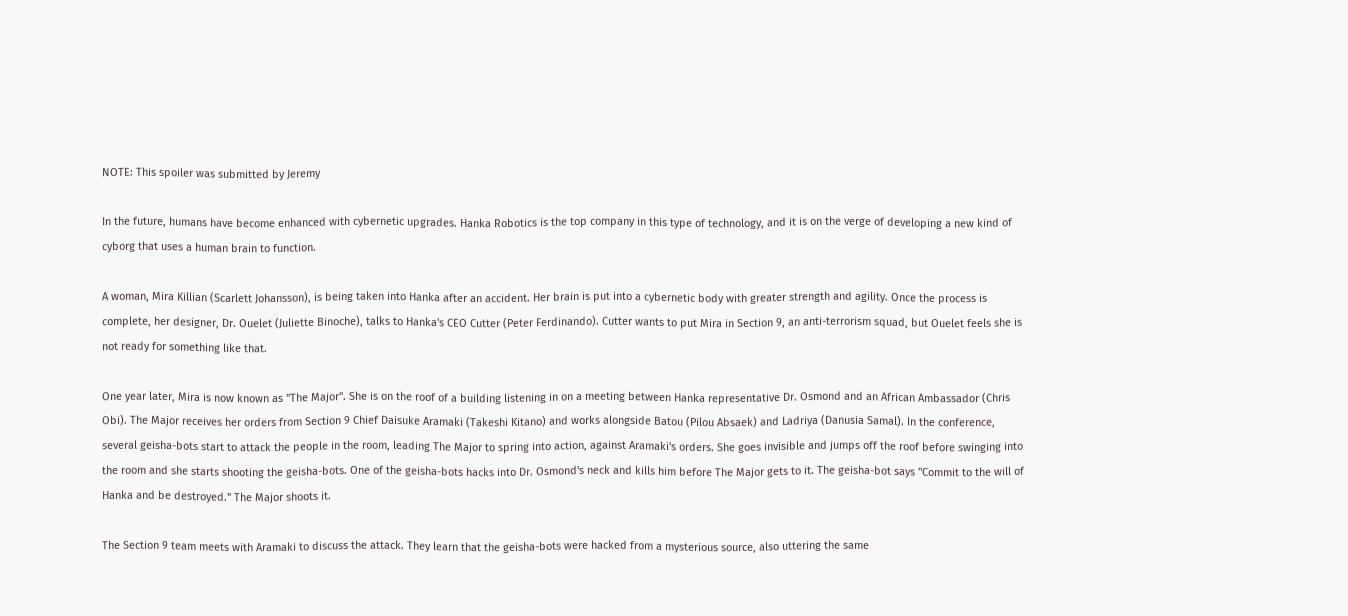NOTE: This spoiler was submitted by Jeremy

In the future, humans have become enhanced with cybernetic upgrades. Hanka Robotics is the top company in this type of technology, and it is on the verge of developing a new kind of cyborg that uses a human brain to function.

A woman, Mira Killian (Scarlett Johansson), is being taken into Hanka after an accident. Her brain is put into a cybernetic body with greater strength and agility. Once the process is complete, her designer, Dr. Ouelet (Juliette Binoche), talks to Hanka's CEO Cutter (Peter Ferdinando). Cutter wants to put Mira in Section 9, an anti-terrorism squad, but Ouelet feels she is not ready for something like that.

One year later, Mira is now known as "The Major". She is on the roof of a building listening in on a meeting between Hanka representative Dr. Osmond and an African Ambassador (Chris Obi). The Major receives her orders from Section 9 Chief Daisuke Aramaki (Takeshi Kitano) and works alongside Batou (Pilou Absaek) and Ladriya (Danusia Samal). In the conference, several geisha-bots start to attack the people in the room, leading The Major to spring into action, against Aramaki's orders. She goes invisible and jumps off the roof before swinging into the room and she starts shooting the geisha-bots. One of the geisha-bots hacks into Dr. Osmond's neck and kills him before The Major gets to it. The geisha-bot says "Commit to the will of Hanka and be destroyed." The Major shoots it.

The Section 9 team meets with Aramaki to discuss the attack. They learn that the geisha-bots were hacked from a mysterious source, also uttering the same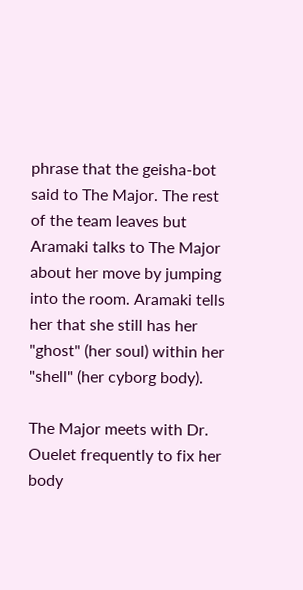phrase that the geisha-bot said to The Major. The rest of the team leaves but Aramaki talks to The Major about her move by jumping into the room. Aramaki tells her that she still has her "ghost" (her soul) within her "shell" (her cyborg body).

The Major meets with Dr. Ouelet frequently to fix her body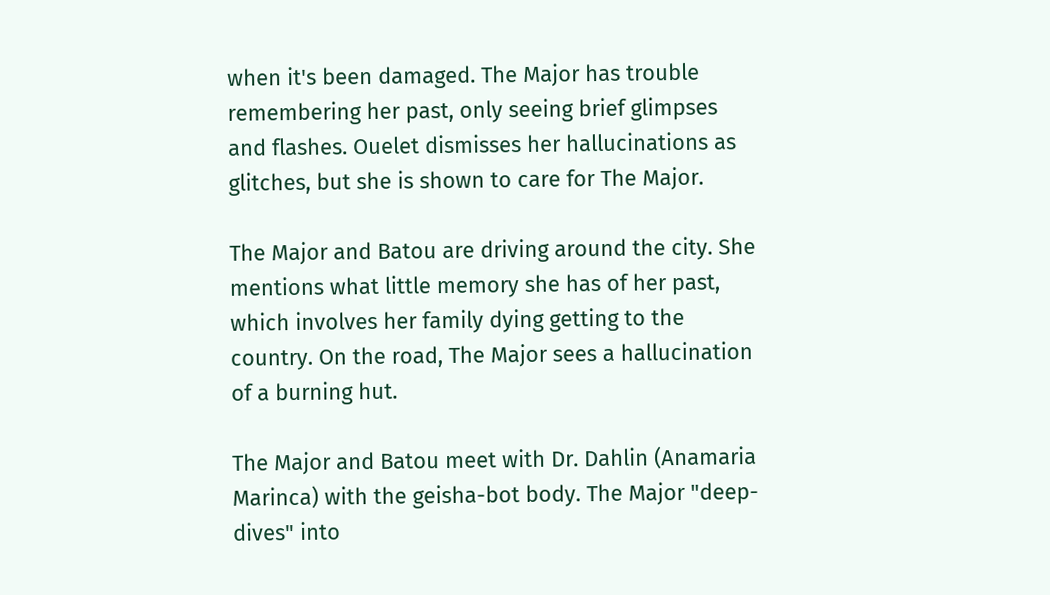when it's been damaged. The Major has trouble remembering her past, only seeing brief glimpses and flashes. Ouelet dismisses her hallucinations as glitches, but she is shown to care for The Major.

The Major and Batou are driving around the city. She mentions what little memory she has of her past, which involves her family dying getting to the country. On the road, The Major sees a hallucination of a burning hut.

The Major and Batou meet with Dr. Dahlin (Anamaria Marinca) with the geisha-bot body. The Major "deep-dives" into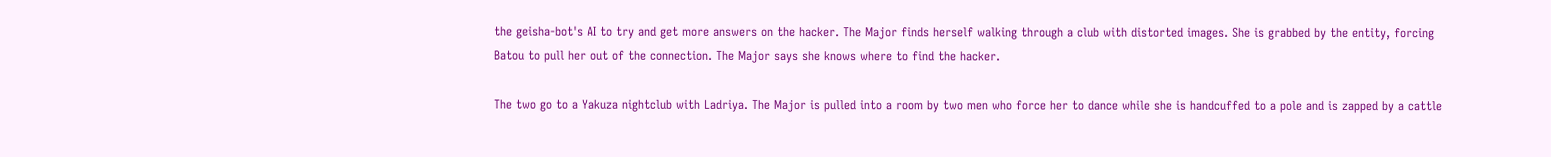the geisha-bot's AI to try and get more answers on the hacker. The Major finds herself walking through a club with distorted images. She is grabbed by the entity, forcing Batou to pull her out of the connection. The Major says she knows where to find the hacker.

The two go to a Yakuza nightclub with Ladriya. The Major is pulled into a room by two men who force her to dance while she is handcuffed to a pole and is zapped by a cattle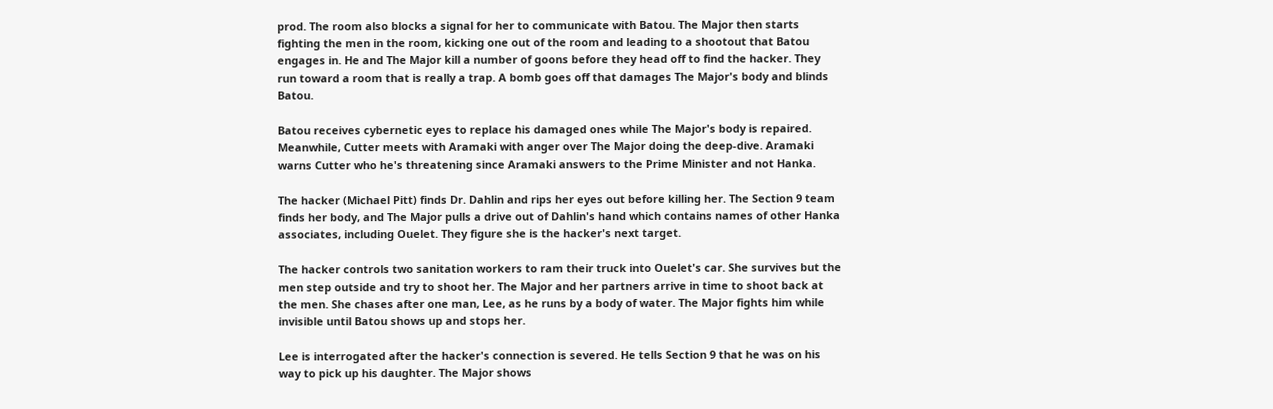prod. The room also blocks a signal for her to communicate with Batou. The Major then starts fighting the men in the room, kicking one out of the room and leading to a shootout that Batou engages in. He and The Major kill a number of goons before they head off to find the hacker. They run toward a room that is really a trap. A bomb goes off that damages The Major's body and blinds Batou.

Batou receives cybernetic eyes to replace his damaged ones while The Major's body is repaired. Meanwhile, Cutter meets with Aramaki with anger over The Major doing the deep-dive. Aramaki warns Cutter who he's threatening since Aramaki answers to the Prime Minister and not Hanka.

The hacker (Michael Pitt) finds Dr. Dahlin and rips her eyes out before killing her. The Section 9 team finds her body, and The Major pulls a drive out of Dahlin's hand which contains names of other Hanka associates, including Ouelet. They figure she is the hacker's next target.

The hacker controls two sanitation workers to ram their truck into Ouelet's car. She survives but the men step outside and try to shoot her. The Major and her partners arrive in time to shoot back at the men. She chases after one man, Lee, as he runs by a body of water. The Major fights him while invisible until Batou shows up and stops her.

Lee is interrogated after the hacker's connection is severed. He tells Section 9 that he was on his way to pick up his daughter. The Major shows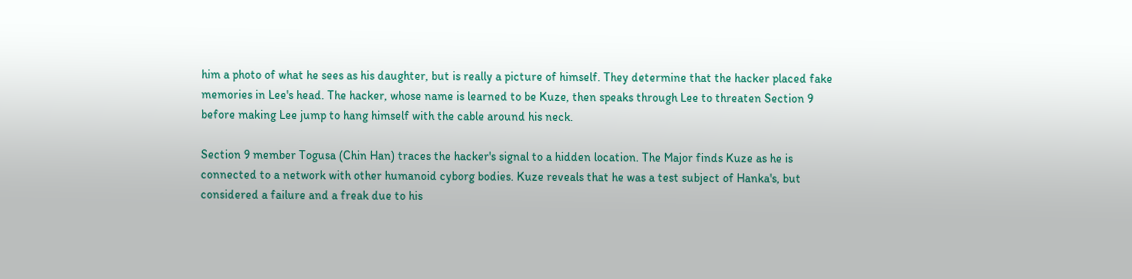him a photo of what he sees as his daughter, but is really a picture of himself. They determine that the hacker placed fake memories in Lee's head. The hacker, whose name is learned to be Kuze, then speaks through Lee to threaten Section 9 before making Lee jump to hang himself with the cable around his neck.

Section 9 member Togusa (Chin Han) traces the hacker's signal to a hidden location. The Major finds Kuze as he is connected to a network with other humanoid cyborg bodies. Kuze reveals that he was a test subject of Hanka's, but considered a failure and a freak due to his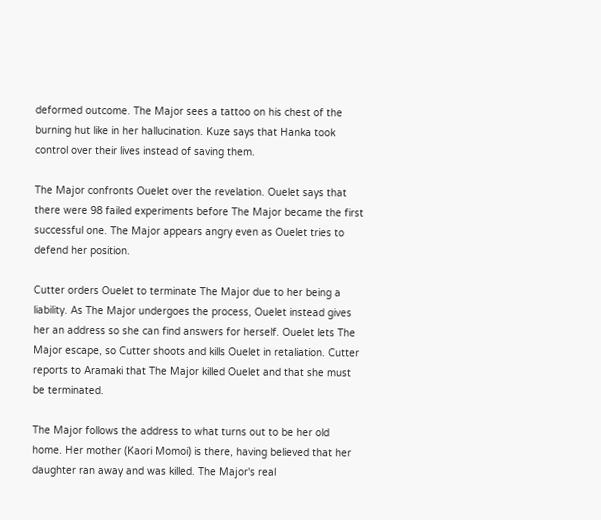deformed outcome. The Major sees a tattoo on his chest of the burning hut like in her hallucination. Kuze says that Hanka took control over their lives instead of saving them.

The Major confronts Ouelet over the revelation. Ouelet says that there were 98 failed experiments before The Major became the first successful one. The Major appears angry even as Ouelet tries to defend her position.

Cutter orders Ouelet to terminate The Major due to her being a liability. As The Major undergoes the process, Ouelet instead gives her an address so she can find answers for herself. Ouelet lets The Major escape, so Cutter shoots and kills Ouelet in retaliation. Cutter reports to Aramaki that The Major killed Ouelet and that she must be terminated.

The Major follows the address to what turns out to be her old home. Her mother (Kaori Momoi) is there, having believed that her daughter ran away and was killed. The Major's real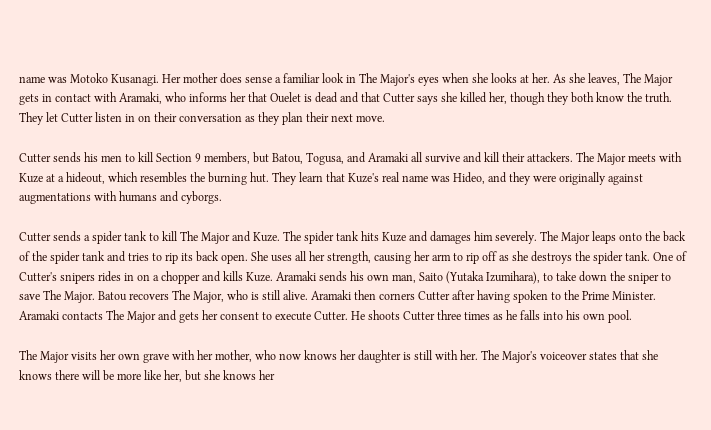name was Motoko Kusanagi. Her mother does sense a familiar look in The Major's eyes when she looks at her. As she leaves, The Major gets in contact with Aramaki, who informs her that Ouelet is dead and that Cutter says she killed her, though they both know the truth. They let Cutter listen in on their conversation as they plan their next move.

Cutter sends his men to kill Section 9 members, but Batou, Togusa, and Aramaki all survive and kill their attackers. The Major meets with Kuze at a hideout, which resembles the burning hut. They learn that Kuze's real name was Hideo, and they were originally against augmentations with humans and cyborgs.

Cutter sends a spider tank to kill The Major and Kuze. The spider tank hits Kuze and damages him severely. The Major leaps onto the back of the spider tank and tries to rip its back open. She uses all her strength, causing her arm to rip off as she destroys the spider tank. One of Cutter's snipers rides in on a chopper and kills Kuze. Aramaki sends his own man, Saito (Yutaka Izumihara), to take down the sniper to save The Major. Batou recovers The Major, who is still alive. Aramaki then corners Cutter after having spoken to the Prime Minister. Aramaki contacts The Major and gets her consent to execute Cutter. He shoots Cutter three times as he falls into his own pool.

The Major visits her own grave with her mother, who now knows her daughter is still with her. The Major's voiceover states that she knows there will be more like her, but she knows her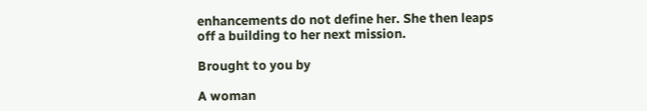enhancements do not define her. She then leaps off a building to her next mission.

Brought to you by

A woman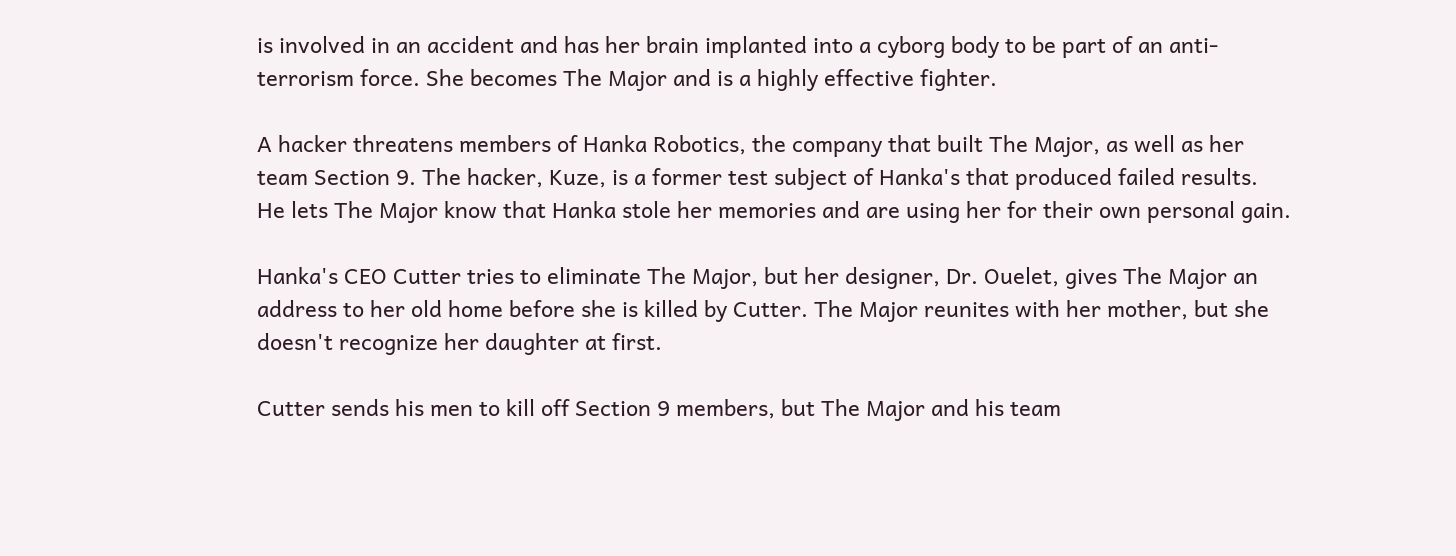is involved in an accident and has her brain implanted into a cyborg body to be part of an anti-terrorism force. She becomes The Major and is a highly effective fighter.

A hacker threatens members of Hanka Robotics, the company that built The Major, as well as her team Section 9. The hacker, Kuze, is a former test subject of Hanka's that produced failed results. He lets The Major know that Hanka stole her memories and are using her for their own personal gain.

Hanka's CEO Cutter tries to eliminate The Major, but her designer, Dr. Ouelet, gives The Major an address to her old home before she is killed by Cutter. The Major reunites with her mother, but she doesn't recognize her daughter at first.

Cutter sends his men to kill off Section 9 members, but The Major and his team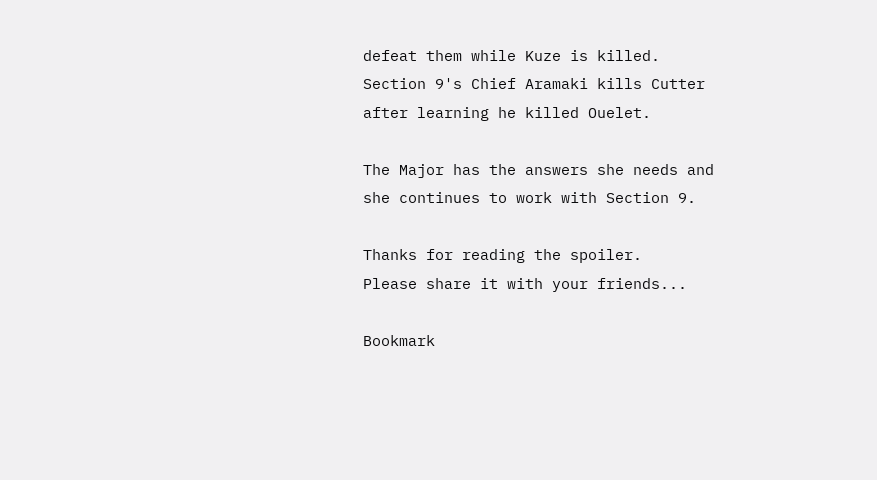defeat them while Kuze is killed. Section 9's Chief Aramaki kills Cutter after learning he killed Ouelet.

The Major has the answers she needs and she continues to work with Section 9.

Thanks for reading the spoiler.
Please share it with your friends...

Bookmark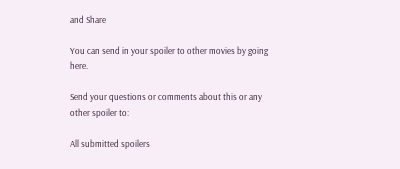and Share

You can send in your spoiler to other movies by going here.

Send your questions or comments about this or any other spoiler to:

All submitted spoilers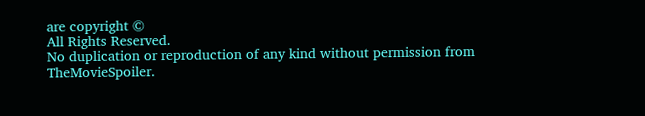are copyright ©
All Rights Reserved.
No duplication or reproduction of any kind without permission from TheMovieSpoiler.